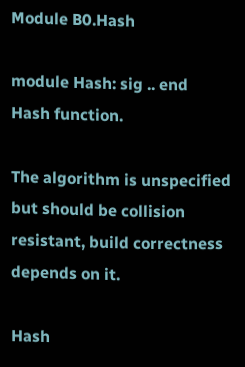Module B0.Hash

module Hash: sig .. end
Hash function.

The algorithm is unspecified but should be collision resistant, build correctness depends on it.

Hash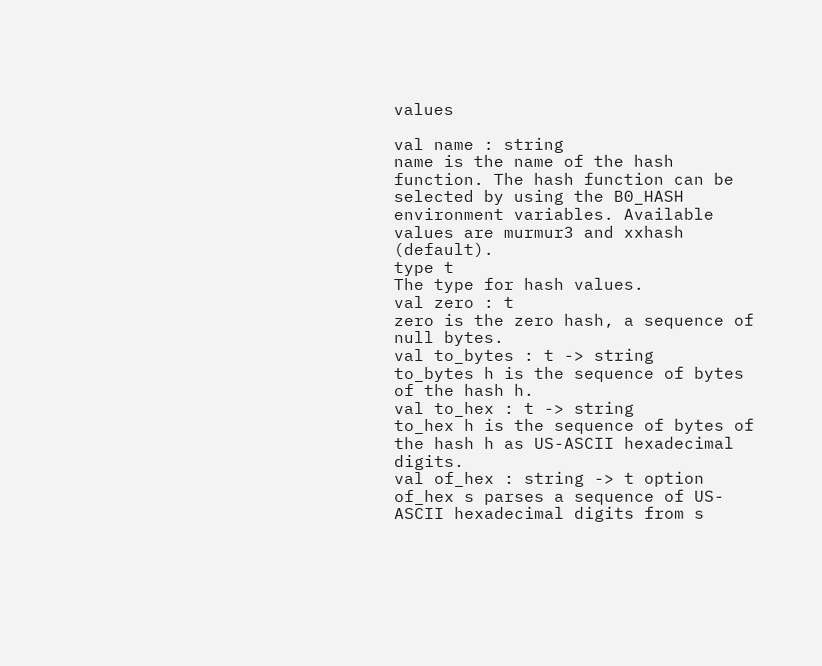values

val name : string
name is the name of the hash function. The hash function can be selected by using the B0_HASH environment variables. Available values are murmur3 and xxhash (default).
type t
The type for hash values.
val zero : t
zero is the zero hash, a sequence of null bytes.
val to_bytes : t -> string
to_bytes h is the sequence of bytes of the hash h.
val to_hex : t -> string
to_hex h is the sequence of bytes of the hash h as US-ASCII hexadecimal digits.
val of_hex : string -> t option
of_hex s parses a sequence of US-ASCII hexadecimal digits from s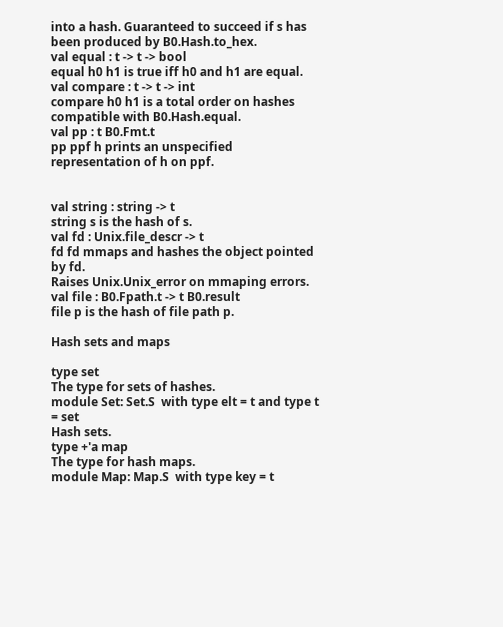into a hash. Guaranteed to succeed if s has been produced by B0.Hash.to_hex.
val equal : t -> t -> bool
equal h0 h1 is true iff h0 and h1 are equal.
val compare : t -> t -> int
compare h0 h1 is a total order on hashes compatible with B0.Hash.equal.
val pp : t B0.Fmt.t
pp ppf h prints an unspecified representation of h on ppf.


val string : string -> t
string s is the hash of s.
val fd : Unix.file_descr -> t
fd fd mmaps and hashes the object pointed by fd.
Raises Unix.Unix_error on mmaping errors.
val file : B0.Fpath.t -> t B0.result
file p is the hash of file path p.

Hash sets and maps

type set
The type for sets of hashes.
module Set: Set.S  with type elt = t and type t = set
Hash sets.
type +'a map
The type for hash maps.
module Map: Map.S  with type key = t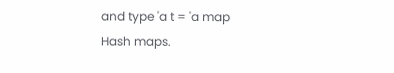and type 'a t = 'a map
Hash maps.